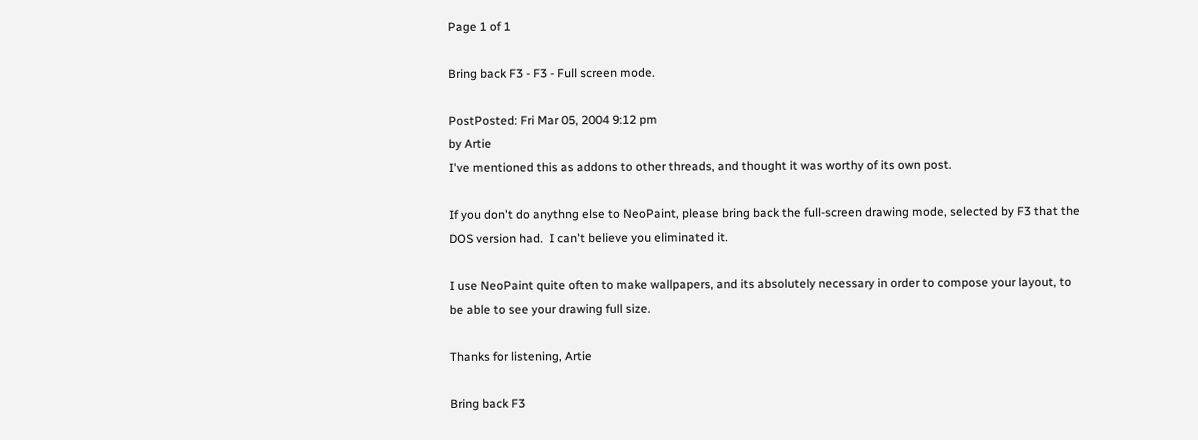Page 1 of 1

Bring back F3 - F3 - Full screen mode.

PostPosted: Fri Mar 05, 2004 9:12 pm
by Artie
I've mentioned this as addons to other threads, and thought it was worthy of its own post.

If you don't do anythng else to NeoPaint, please bring back the full-screen drawing mode, selected by F3 that the DOS version had.  I can't believe you eliminated it.

I use NeoPaint quite often to make wallpapers, and its absolutely necessary in order to compose your layout, to be able to see your drawing full size.

Thanks for listening, Artie

Bring back F3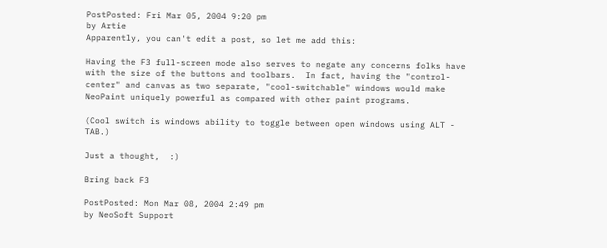PostPosted: Fri Mar 05, 2004 9:20 pm
by Artie
Apparently, you can't edit a post, so let me add this:

Having the F3 full-screen mode also serves to negate any concerns folks have with the size of the buttons and toolbars.  In fact, having the "control-center" and canvas as two separate, "cool-switchable" windows would make NeoPaint uniquely powerful as compared with other paint programs.

(Cool switch is windows ability to toggle between open windows using ALT - TAB.)

Just a thought,  :)

Bring back F3

PostPosted: Mon Mar 08, 2004 2:49 pm
by NeoSoft Support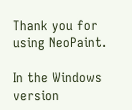Thank you for using NeoPaint.

In the Windows version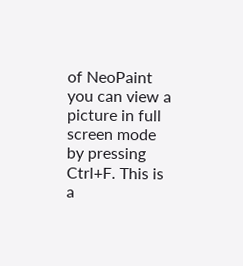of NeoPaint you can view a picture in full screen mode by pressing Ctrl+F. This is a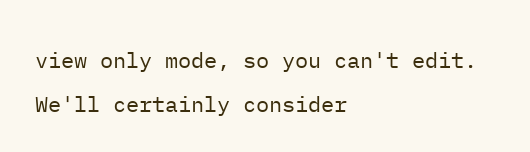view only mode, so you can't edit. We'll certainly consider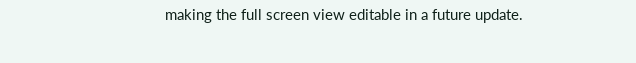making the full screen view editable in a future update.